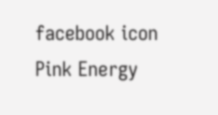facebook icon Pink Energy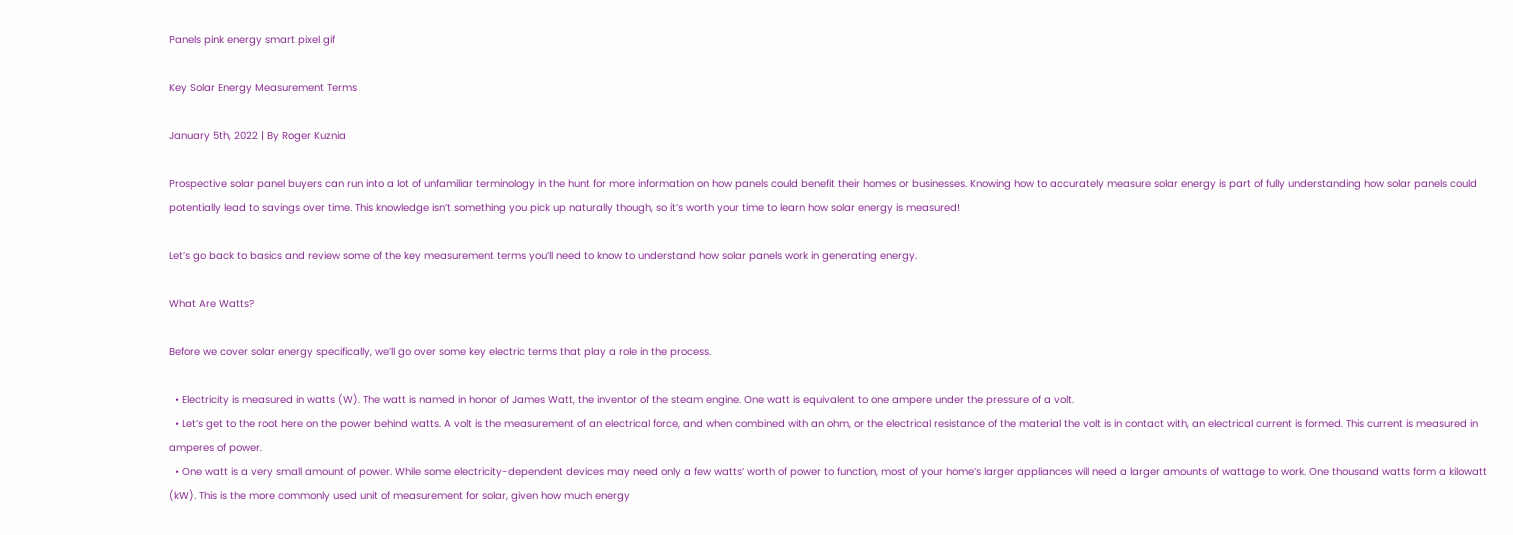Panels pink energy smart pixel gif

Key Solar Energy Measurement Terms

January 5th, 2022 | By Roger Kuznia

Prospective solar panel buyers can run into a lot of unfamiliar terminology in the hunt for more information on how panels could benefit their homes or businesses. Knowing how to accurately measure solar energy is part of fully understanding how solar panels could potentially lead to savings over time. This knowledge isn’t something you pick up naturally though, so it’s worth your time to learn how solar energy is measured!

Let’s go back to basics and review some of the key measurement terms you’ll need to know to understand how solar panels work in generating energy.

What Are Watts?

Before we cover solar energy specifically, we’ll go over some key electric terms that play a role in the process.

  • Electricity is measured in watts (W). The watt is named in honor of James Watt, the inventor of the steam engine. One watt is equivalent to one ampere under the pressure of a volt.
  • Let’s get to the root here on the power behind watts. A volt is the measurement of an electrical force, and when combined with an ohm, or the electrical resistance of the material the volt is in contact with, an electrical current is formed. This current is measured in amperes of power.
  • One watt is a very small amount of power. While some electricity-dependent devices may need only a few watts’ worth of power to function, most of your home’s larger appliances will need a larger amounts of wattage to work. One thousand watts form a kilowatt (kW). This is the more commonly used unit of measurement for solar, given how much energy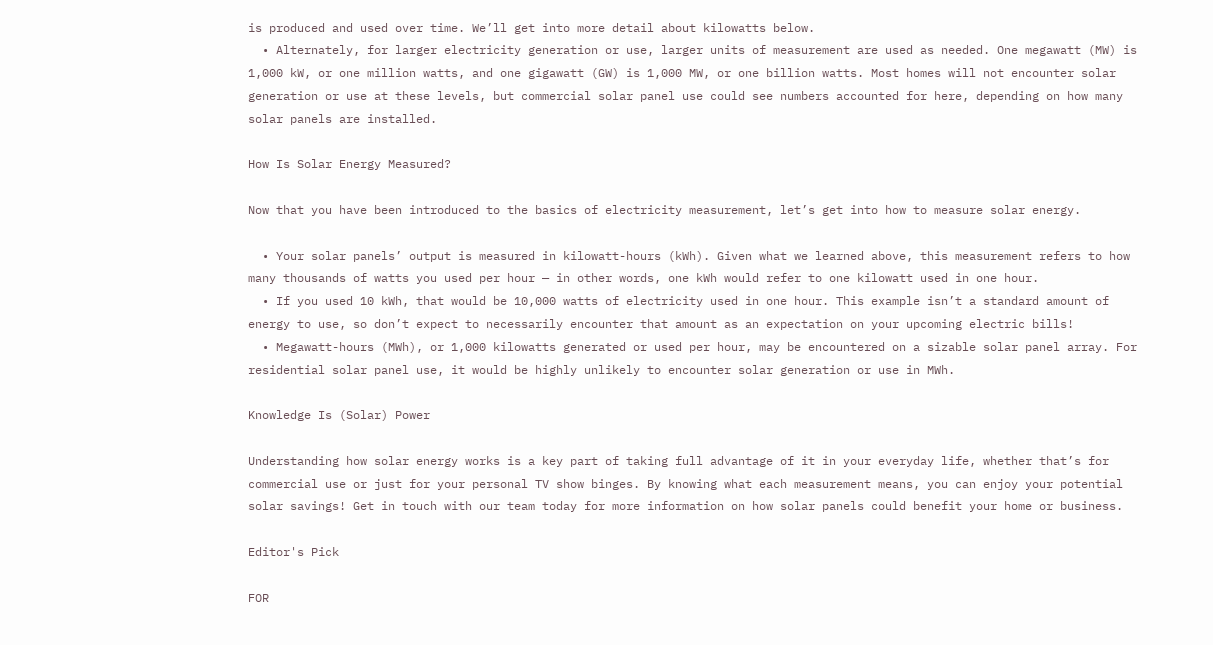is produced and used over time. We’ll get into more detail about kilowatts below.
  • Alternately, for larger electricity generation or use, larger units of measurement are used as needed. One megawatt (MW) is 1,000 kW, or one million watts, and one gigawatt (GW) is 1,000 MW, or one billion watts. Most homes will not encounter solar generation or use at these levels, but commercial solar panel use could see numbers accounted for here, depending on how many solar panels are installed.

How Is Solar Energy Measured?

Now that you have been introduced to the basics of electricity measurement, let’s get into how to measure solar energy.

  • Your solar panels’ output is measured in kilowatt-hours (kWh). Given what we learned above, this measurement refers to how many thousands of watts you used per hour — in other words, one kWh would refer to one kilowatt used in one hour.
  • If you used 10 kWh, that would be 10,000 watts of electricity used in one hour. This example isn’t a standard amount of energy to use, so don’t expect to necessarily encounter that amount as an expectation on your upcoming electric bills!
  • Megawatt-hours (MWh), or 1,000 kilowatts generated or used per hour, may be encountered on a sizable solar panel array. For residential solar panel use, it would be highly unlikely to encounter solar generation or use in MWh.

Knowledge Is (Solar) Power

Understanding how solar energy works is a key part of taking full advantage of it in your everyday life, whether that’s for commercial use or just for your personal TV show binges. By knowing what each measurement means, you can enjoy your potential solar savings! Get in touch with our team today for more information on how solar panels could benefit your home or business.

Editor's Pick

FOR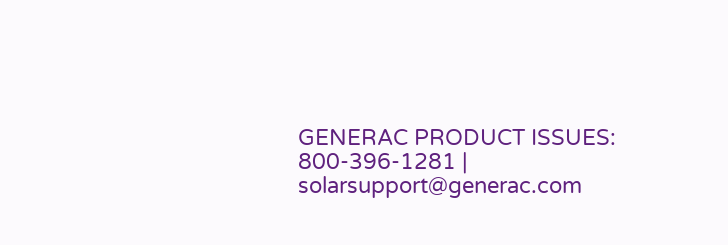GENERAC PRODUCT ISSUES: 800-396-1281 | solarsupport@generac.com